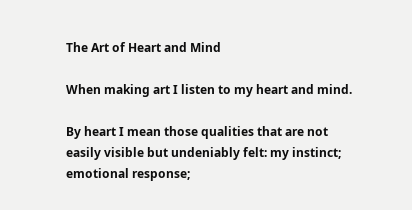The Art of Heart and Mind

When making art I listen to my heart and mind.

By heart I mean those qualities that are not easily visible but undeniably felt: my instinct; emotional response;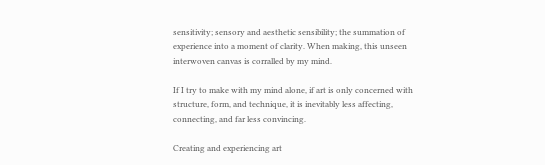sensitivity; sensory and aesthetic sensibility; the summation of experience into a moment of clarity. When making, this unseen interwoven canvas is corralled by my mind.

If I try to make with my mind alone, if art is only concerned with structure, form, and technique, it is inevitably less affecting, connecting, and far less convincing.

Creating and experiencing art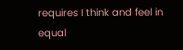requires I think and feel in equal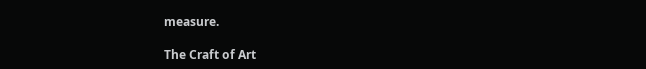measure.

The Craft of Art